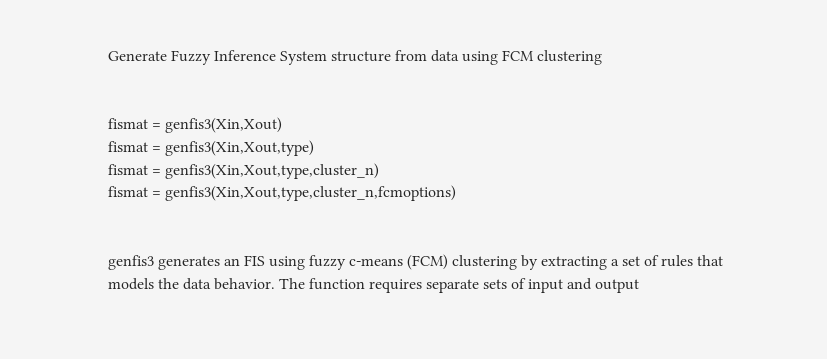Generate Fuzzy Inference System structure from data using FCM clustering


fismat = genfis3(Xin,Xout)
fismat = genfis3(Xin,Xout,type)
fismat = genfis3(Xin,Xout,type,cluster_n)
fismat = genfis3(Xin,Xout,type,cluster_n,fcmoptions)


genfis3 generates an FIS using fuzzy c-means (FCM) clustering by extracting a set of rules that models the data behavior. The function requires separate sets of input and output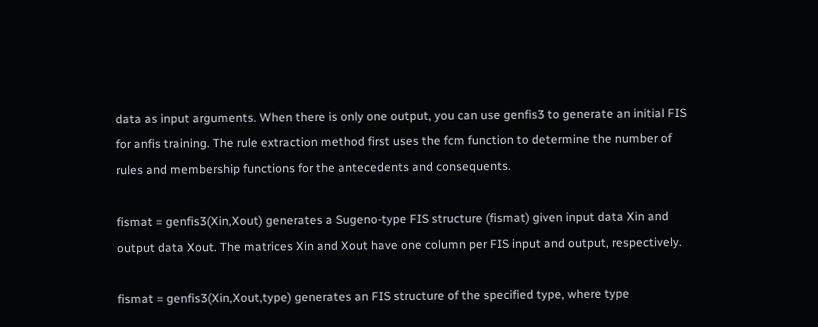data as input arguments. When there is only one output, you can use genfis3 to generate an initial FIS for anfis training. The rule extraction method first uses the fcm function to determine the number of rules and membership functions for the antecedents and consequents.

fismat = genfis3(Xin,Xout) generates a Sugeno-type FIS structure (fismat) given input data Xin and output data Xout. The matrices Xin and Xout have one column per FIS input and output, respectively.

fismat = genfis3(Xin,Xout,type) generates an FIS structure of the specified type, where type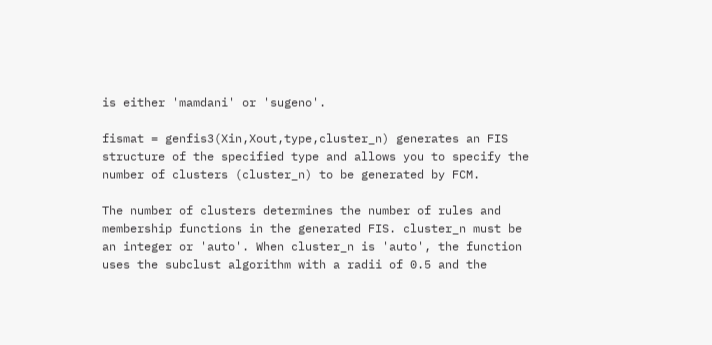is either 'mamdani' or 'sugeno'.

fismat = genfis3(Xin,Xout,type,cluster_n) generates an FIS structure of the specified type and allows you to specify the number of clusters (cluster_n) to be generated by FCM.

The number of clusters determines the number of rules and membership functions in the generated FIS. cluster_n must be an integer or 'auto'. When cluster_n is 'auto', the function uses the subclust algorithm with a radii of 0.5 and the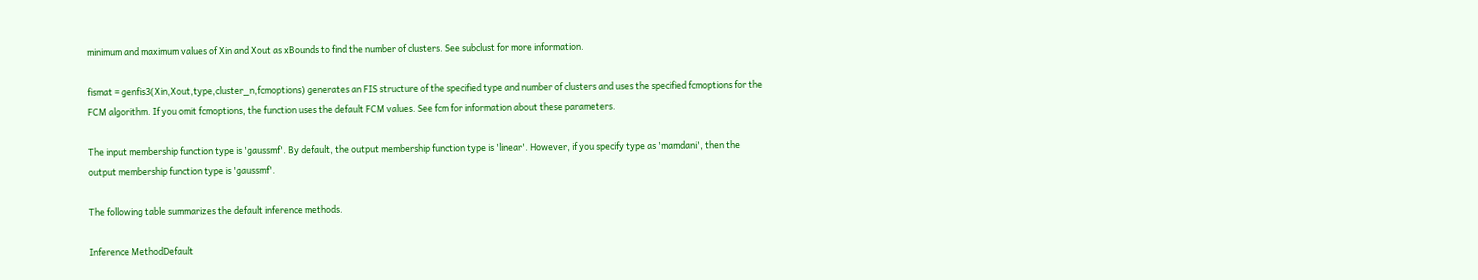minimum and maximum values of Xin and Xout as xBounds to find the number of clusters. See subclust for more information.

fismat = genfis3(Xin,Xout,type,cluster_n,fcmoptions) generates an FIS structure of the specified type and number of clusters and uses the specified fcmoptions for the FCM algorithm. If you omit fcmoptions, the function uses the default FCM values. See fcm for information about these parameters.

The input membership function type is 'gaussmf'. By default, the output membership function type is 'linear'. However, if you specify type as 'mamdani', then the output membership function type is 'gaussmf'.

The following table summarizes the default inference methods.

Inference MethodDefault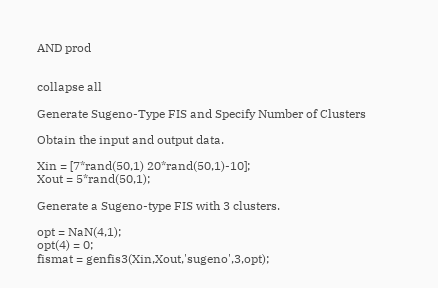AND prod


collapse all

Generate Sugeno-Type FIS and Specify Number of Clusters

Obtain the input and output data.

Xin = [7*rand(50,1) 20*rand(50,1)-10];
Xout = 5*rand(50,1);

Generate a Sugeno-type FIS with 3 clusters.

opt = NaN(4,1);
opt(4) = 0;
fismat = genfis3(Xin,Xout,'sugeno',3,opt);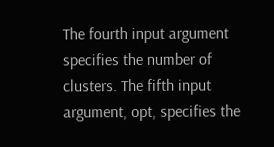The fourth input argument specifies the number of clusters. The fifth input argument, opt, specifies the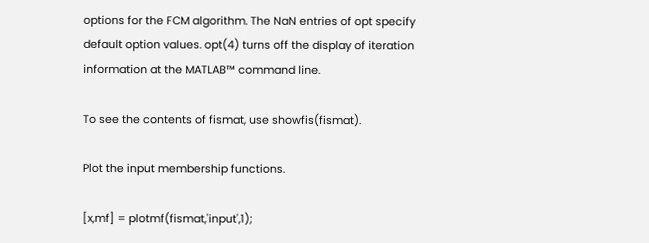options for the FCM algorithm. The NaN entries of opt specify default option values. opt(4) turns off the display of iteration information at the MATLAB™ command line.

To see the contents of fismat, use showfis(fismat).

Plot the input membership functions.

[x,mf] = plotmf(fismat,'input',1);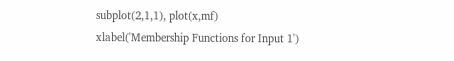subplot(2,1,1), plot(x,mf)
xlabel('Membership Functions for Input 1')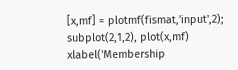[x,mf] = plotmf(fismat,'input',2);
subplot(2,1,2), plot(x,mf)
xlabel('Membership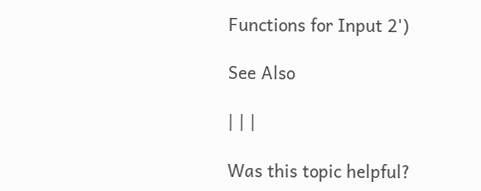Functions for Input 2')

See Also

| | |

Was this topic helpful?